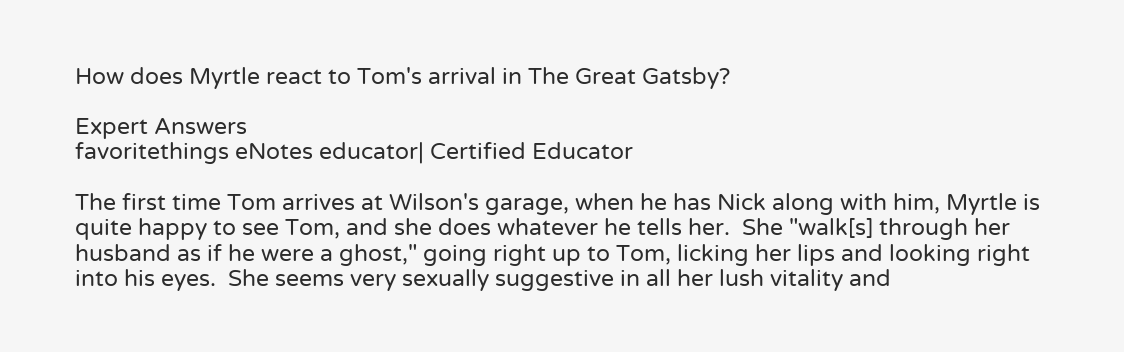How does Myrtle react to Tom's arrival in The Great Gatsby?

Expert Answers
favoritethings eNotes educator| Certified Educator

The first time Tom arrives at Wilson's garage, when he has Nick along with him, Myrtle is quite happy to see Tom, and she does whatever he tells her.  She "walk[s] through her husband as if he were a ghost," going right up to Tom, licking her lips and looking right into his eyes.  She seems very sexually suggestive in all her lush vitality and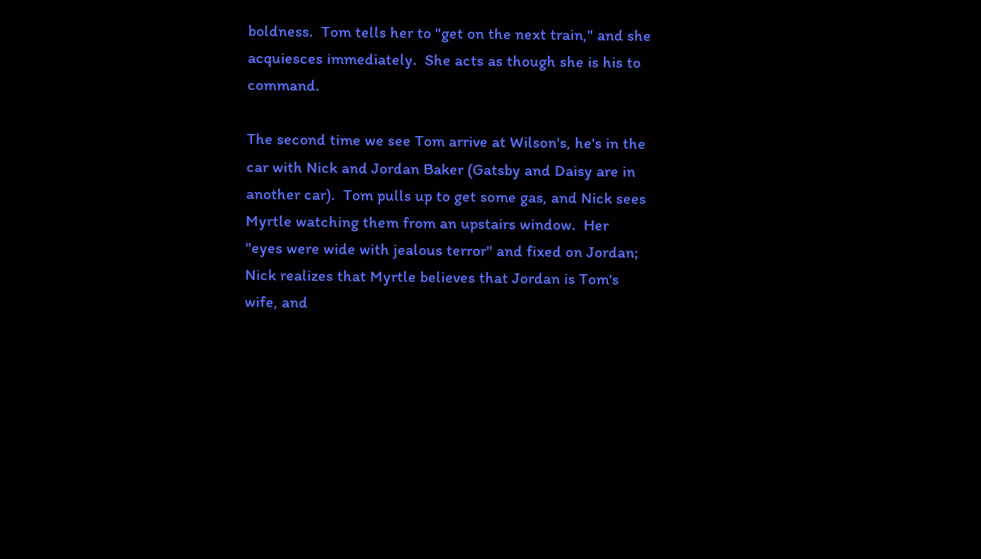boldness.  Tom tells her to "get on the next train," and she acquiesces immediately.  She acts as though she is his to command.

The second time we see Tom arrive at Wilson's, he's in the car with Nick and Jordan Baker (Gatsby and Daisy are in another car).  Tom pulls up to get some gas, and Nick sees Myrtle watching them from an upstairs window.  Her "eyes were wide with jealous terror" and fixed on Jordan; Nick realizes that Myrtle believes that Jordan is Tom's wife, and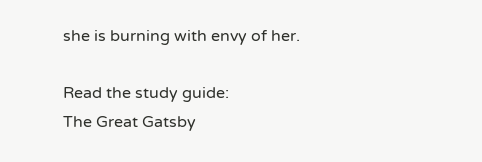she is burning with envy of her.

Read the study guide:
The Great Gatsby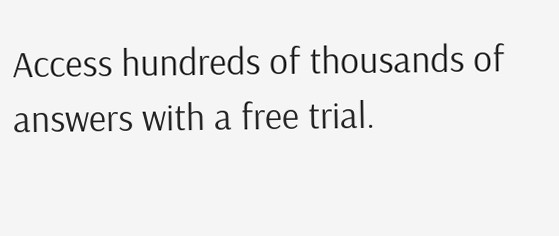Access hundreds of thousands of answers with a free trial.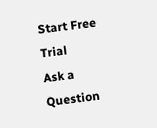Start Free Trial
Ask a Question